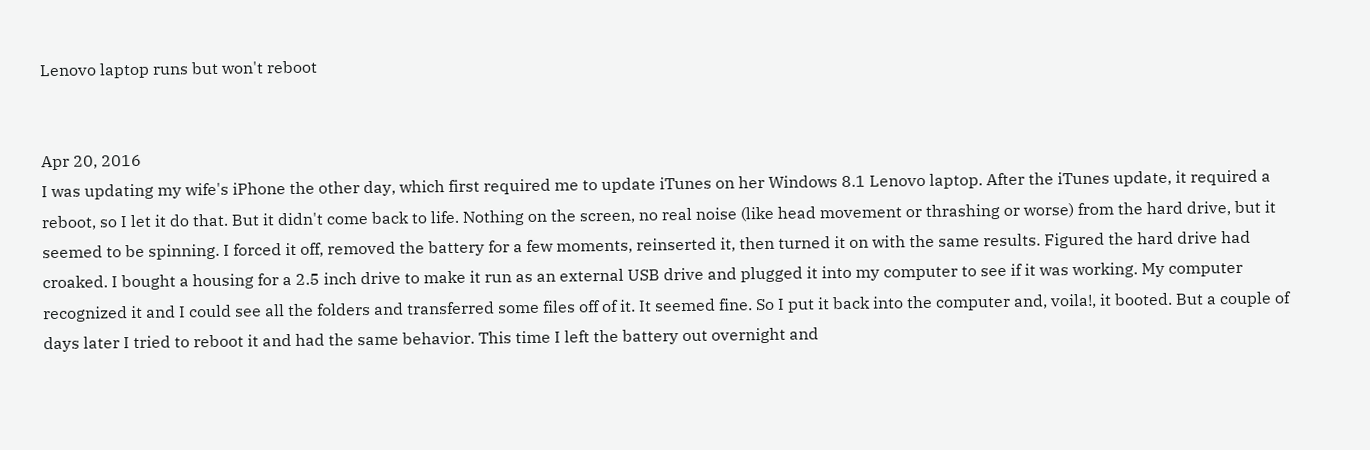Lenovo laptop runs but won't reboot


Apr 20, 2016
I was updating my wife's iPhone the other day, which first required me to update iTunes on her Windows 8.1 Lenovo laptop. After the iTunes update, it required a reboot, so I let it do that. But it didn't come back to life. Nothing on the screen, no real noise (like head movement or thrashing or worse) from the hard drive, but it seemed to be spinning. I forced it off, removed the battery for a few moments, reinserted it, then turned it on with the same results. Figured the hard drive had croaked. I bought a housing for a 2.5 inch drive to make it run as an external USB drive and plugged it into my computer to see if it was working. My computer recognized it and I could see all the folders and transferred some files off of it. It seemed fine. So I put it back into the computer and, voila!, it booted. But a couple of days later I tried to reboot it and had the same behavior. This time I left the battery out overnight and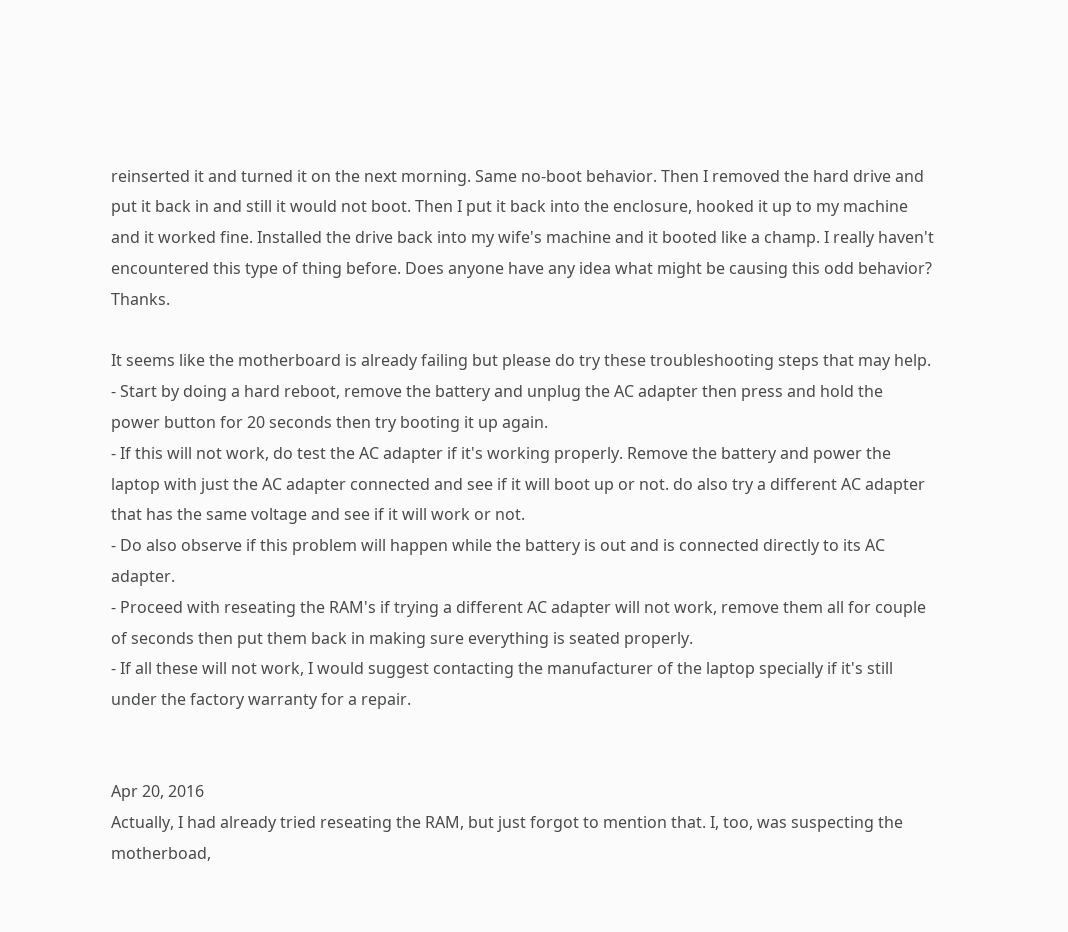reinserted it and turned it on the next morning. Same no-boot behavior. Then I removed the hard drive and put it back in and still it would not boot. Then I put it back into the enclosure, hooked it up to my machine and it worked fine. Installed the drive back into my wife's machine and it booted like a champ. I really haven't encountered this type of thing before. Does anyone have any idea what might be causing this odd behavior? Thanks.

It seems like the motherboard is already failing but please do try these troubleshooting steps that may help.
- Start by doing a hard reboot, remove the battery and unplug the AC adapter then press and hold the power button for 20 seconds then try booting it up again.
- If this will not work, do test the AC adapter if it's working properly. Remove the battery and power the laptop with just the AC adapter connected and see if it will boot up or not. do also try a different AC adapter that has the same voltage and see if it will work or not.
- Do also observe if this problem will happen while the battery is out and is connected directly to its AC adapter.
- Proceed with reseating the RAM's if trying a different AC adapter will not work, remove them all for couple of seconds then put them back in making sure everything is seated properly.
- If all these will not work, I would suggest contacting the manufacturer of the laptop specially if it's still under the factory warranty for a repair.


Apr 20, 2016
Actually, I had already tried reseating the RAM, but just forgot to mention that. I, too, was suspecting the motherboad,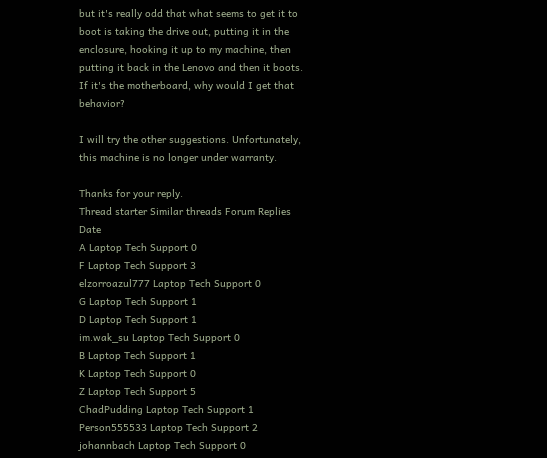but it's really odd that what seems to get it to boot is taking the drive out, putting it in the enclosure, hooking it up to my machine, then putting it back in the Lenovo and then it boots. If it's the motherboard, why would I get that behavior?

I will try the other suggestions. Unfortunately, this machine is no longer under warranty.

Thanks for your reply.
Thread starter Similar threads Forum Replies Date
A Laptop Tech Support 0
F Laptop Tech Support 3
elzorroazul777 Laptop Tech Support 0
G Laptop Tech Support 1
D Laptop Tech Support 1
im.wak_su Laptop Tech Support 0
B Laptop Tech Support 1
K Laptop Tech Support 0
Z Laptop Tech Support 5
ChadPudding Laptop Tech Support 1
Person555533 Laptop Tech Support 2
johannbach Laptop Tech Support 0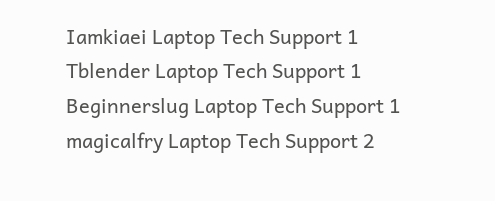Iamkiaei Laptop Tech Support 1
Tblender Laptop Tech Support 1
Beginnerslug Laptop Tech Support 1
magicalfry Laptop Tech Support 2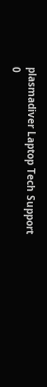plasmadiver Laptop Tech Support 0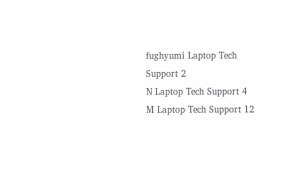fughyumi Laptop Tech Support 2
N Laptop Tech Support 4
M Laptop Tech Support 12